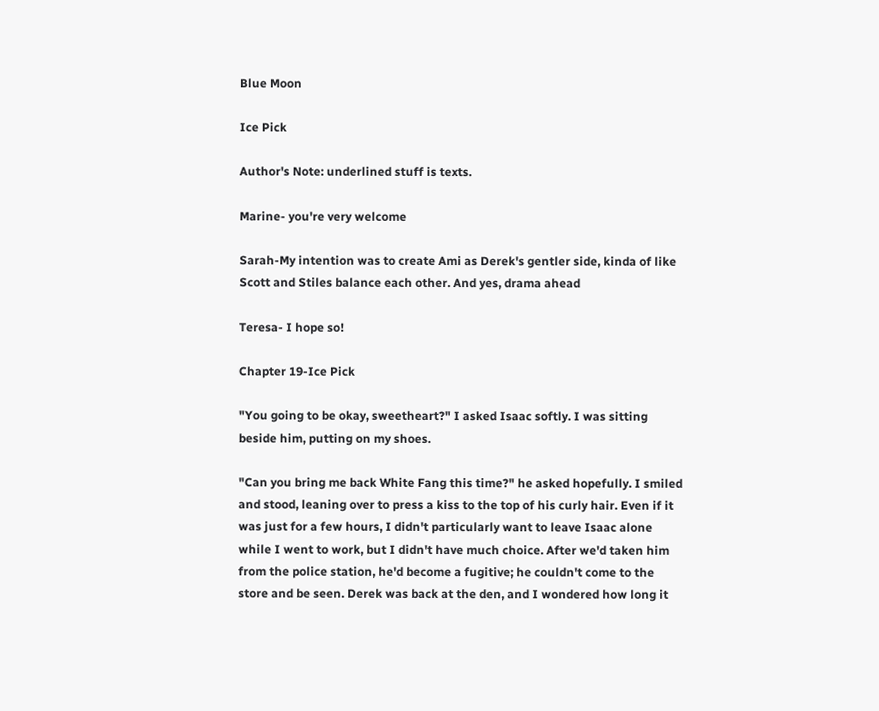Blue Moon

Ice Pick

Author's Note: underlined stuff is texts.

Marine- you're very welcome

Sarah-My intention was to create Ami as Derek's gentler side, kinda of like Scott and Stiles balance each other. And yes, drama ahead

Teresa- I hope so!

Chapter 19-Ice Pick

"You going to be okay, sweetheart?" I asked Isaac softly. I was sitting beside him, putting on my shoes.

"Can you bring me back White Fang this time?" he asked hopefully. I smiled and stood, leaning over to press a kiss to the top of his curly hair. Even if it was just for a few hours, I didn't particularly want to leave Isaac alone while I went to work, but I didn't have much choice. After we'd taken him from the police station, he'd become a fugitive; he couldn't come to the store and be seen. Derek was back at the den, and I wondered how long it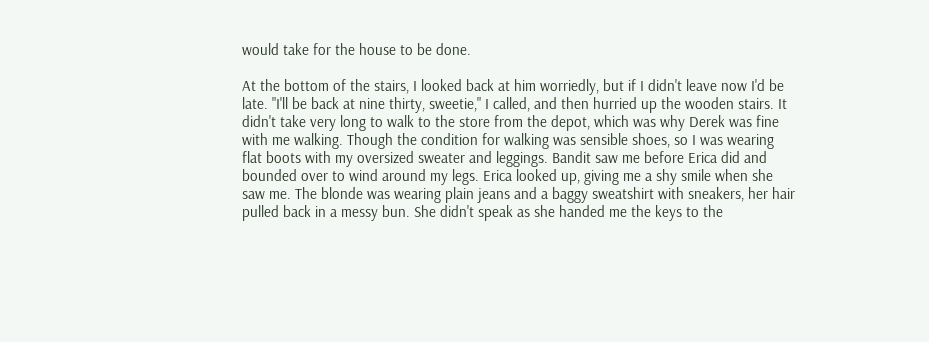would take for the house to be done.

At the bottom of the stairs, I looked back at him worriedly, but if I didn't leave now I'd be late. "I'll be back at nine thirty, sweetie," I called, and then hurried up the wooden stairs. It didn't take very long to walk to the store from the depot, which was why Derek was fine with me walking. Though the condition for walking was sensible shoes, so I was wearing flat boots with my oversized sweater and leggings. Bandit saw me before Erica did and bounded over to wind around my legs. Erica looked up, giving me a shy smile when she saw me. The blonde was wearing plain jeans and a baggy sweatshirt with sneakers, her hair pulled back in a messy bun. She didn't speak as she handed me the keys to the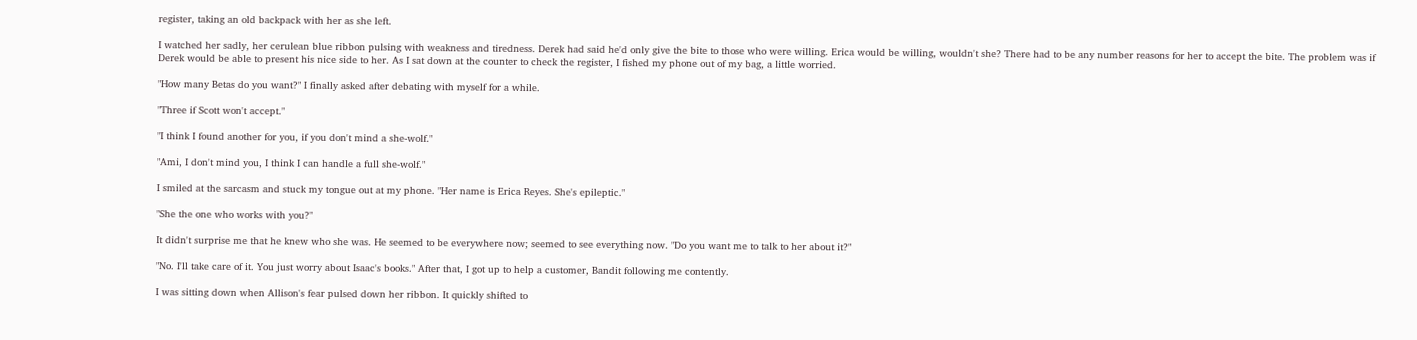register, taking an old backpack with her as she left.

I watched her sadly, her cerulean blue ribbon pulsing with weakness and tiredness. Derek had said he'd only give the bite to those who were willing. Erica would be willing, wouldn't she? There had to be any number reasons for her to accept the bite. The problem was if Derek would be able to present his nice side to her. As I sat down at the counter to check the register, I fished my phone out of my bag, a little worried.

"How many Betas do you want?" I finally asked after debating with myself for a while.

"Three if Scott won't accept."

"I think I found another for you, if you don't mind a she-wolf."

"Ami, I don't mind you, I think I can handle a full she-wolf."

I smiled at the sarcasm and stuck my tongue out at my phone. "Her name is Erica Reyes. She's epileptic."

"She the one who works with you?"

It didn't surprise me that he knew who she was. He seemed to be everywhere now; seemed to see everything now. "Do you want me to talk to her about it?"

"No. I'll take care of it. You just worry about Isaac's books." After that, I got up to help a customer, Bandit following me contently.

I was sitting down when Allison's fear pulsed down her ribbon. It quickly shifted to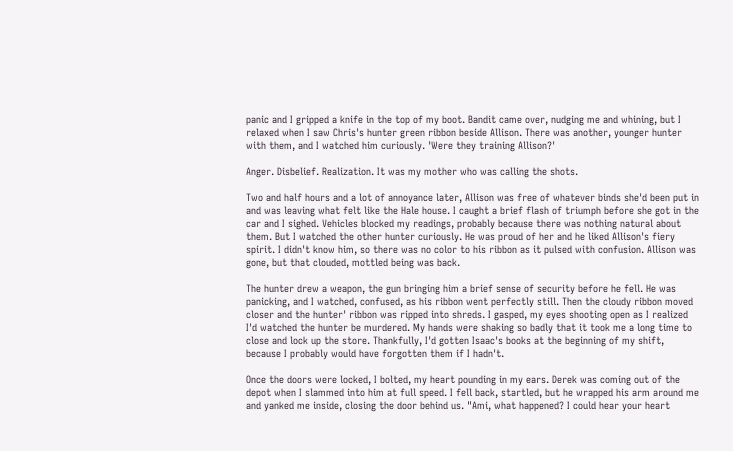panic and I gripped a knife in the top of my boot. Bandit came over, nudging me and whining, but I relaxed when I saw Chris's hunter green ribbon beside Allison. There was another, younger hunter with them, and I watched him curiously. 'Were they training Allison?'

Anger. Disbelief. Realization. It was my mother who was calling the shots.

Two and half hours and a lot of annoyance later, Allison was free of whatever binds she'd been put in and was leaving what felt like the Hale house. I caught a brief flash of triumph before she got in the car and I sighed. Vehicles blocked my readings, probably because there was nothing natural about them. But I watched the other hunter curiously. He was proud of her and he liked Allison's fiery spirit. I didn't know him, so there was no color to his ribbon as it pulsed with confusion. Allison was gone, but that clouded, mottled being was back.

The hunter drew a weapon, the gun bringing him a brief sense of security before he fell. He was panicking, and I watched, confused, as his ribbon went perfectly still. Then the cloudy ribbon moved closer and the hunter' ribbon was ripped into shreds. I gasped, my eyes shooting open as I realized I'd watched the hunter be murdered. My hands were shaking so badly that it took me a long time to close and lock up the store. Thankfully, I'd gotten Isaac's books at the beginning of my shift, because I probably would have forgotten them if I hadn't.

Once the doors were locked, I bolted, my heart pounding in my ears. Derek was coming out of the depot when I slammed into him at full speed. I fell back, startled, but he wrapped his arm around me and yanked me inside, closing the door behind us. "Ami, what happened? I could hear your heart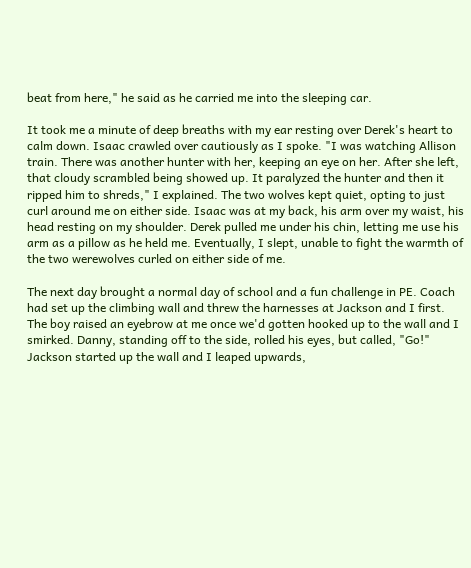beat from here," he said as he carried me into the sleeping car.

It took me a minute of deep breaths with my ear resting over Derek's heart to calm down. Isaac crawled over cautiously as I spoke. "I was watching Allison train. There was another hunter with her, keeping an eye on her. After she left, that cloudy scrambled being showed up. It paralyzed the hunter and then it ripped him to shreds," I explained. The two wolves kept quiet, opting to just curl around me on either side. Isaac was at my back, his arm over my waist, his head resting on my shoulder. Derek pulled me under his chin, letting me use his arm as a pillow as he held me. Eventually, I slept, unable to fight the warmth of the two werewolves curled on either side of me.

The next day brought a normal day of school and a fun challenge in PE. Coach had set up the climbing wall and threw the harnesses at Jackson and I first. The boy raised an eyebrow at me once we'd gotten hooked up to the wall and I smirked. Danny, standing off to the side, rolled his eyes, but called, "Go!" Jackson started up the wall and I leaped upwards,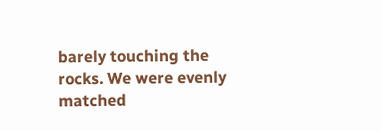barely touching the rocks. We were evenly matched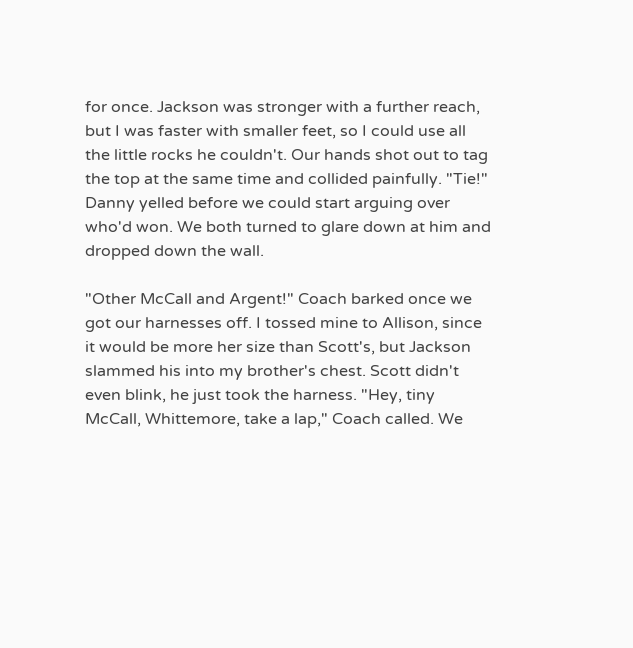for once. Jackson was stronger with a further reach, but I was faster with smaller feet, so I could use all the little rocks he couldn't. Our hands shot out to tag the top at the same time and collided painfully. "Tie!" Danny yelled before we could start arguing over who'd won. We both turned to glare down at him and dropped down the wall.

"Other McCall and Argent!" Coach barked once we got our harnesses off. I tossed mine to Allison, since it would be more her size than Scott's, but Jackson slammed his into my brother's chest. Scott didn't even blink, he just took the harness. "Hey, tiny McCall, Whittemore, take a lap," Coach called. We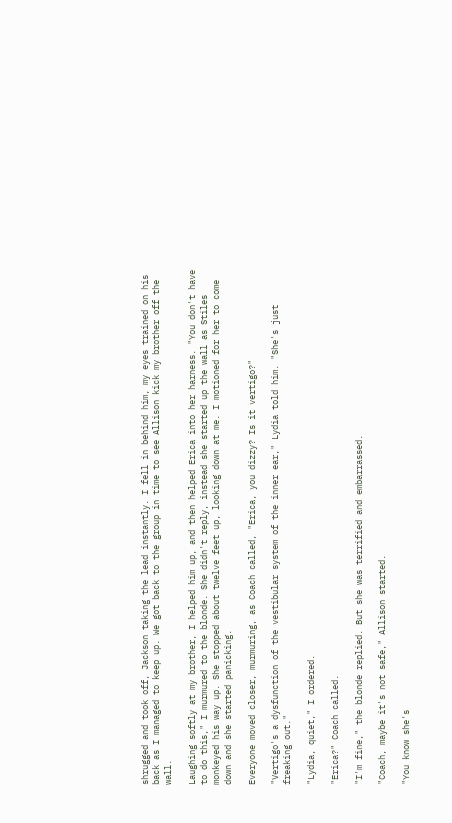shrugged and took off, Jackson taking the lead instantly. I fell in behind him, my eyes trained on his back as I managed to keep up. We got back to the group in time to see Allison kick my brother off the wall.

Laughing softly at my brother, I helped him up, and then helped Erica into her harness. "You don't have to do this," I murmured to the blonde. She didn't reply, instead she started up the wall as Stiles monkeyed his way up. She stopped about twelve feet up, looking down at me. I motioned for her to come down and she started panicking.

Everyone moved closer, murmuring, as Coach called, "Erica, you dizzy? Is it vertigo?"

"Vertigo's a dysfunction of the vestibular system of the inner ear," Lydia told him. "She's just freaking out."

"Lydia, quiet," I ordered.

"Erica?" Coach called.

"I'm fine," the blonde replied. But she was terrified and embarrassed.

"Coach, maybe it's not safe," Allison started.

"You know she's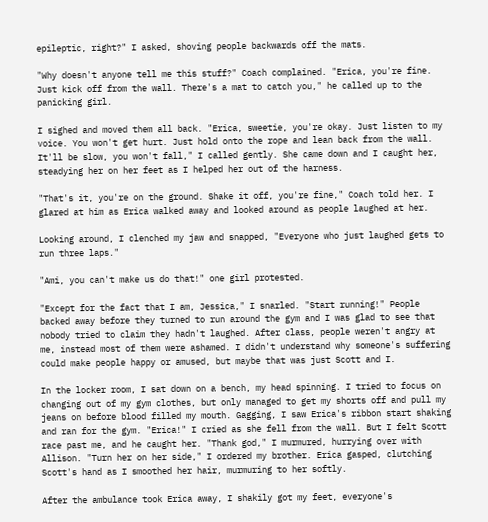epileptic, right?" I asked, shoving people backwards off the mats.

"Why doesn't anyone tell me this stuff?" Coach complained. "Erica, you're fine. Just kick off from the wall. There's a mat to catch you," he called up to the panicking girl.

I sighed and moved them all back. "Erica, sweetie, you're okay. Just listen to my voice. You won't get hurt. Just hold onto the rope and lean back from the wall. It'll be slow, you won't fall," I called gently. She came down and I caught her, steadying her on her feet as I helped her out of the harness.

"That's it, you're on the ground. Shake it off, you're fine," Coach told her. I glared at him as Erica walked away and looked around as people laughed at her.

Looking around, I clenched my jaw and snapped, "Everyone who just laughed gets to run three laps."

"Ami, you can't make us do that!" one girl protested.

"Except for the fact that I am, Jessica," I snarled. "Start running!" People backed away before they turned to run around the gym and I was glad to see that nobody tried to claim they hadn't laughed. After class, people weren't angry at me, instead most of them were ashamed. I didn't understand why someone's suffering could make people happy or amused, but maybe that was just Scott and I.

In the locker room, I sat down on a bench, my head spinning. I tried to focus on changing out of my gym clothes, but only managed to get my shorts off and pull my jeans on before blood filled my mouth. Gagging, I saw Erica's ribbon start shaking and ran for the gym. "Erica!" I cried as she fell from the wall. But I felt Scott race past me, and he caught her. "Thank god," I murmured, hurrying over with Allison. "Turn her on her side," I ordered my brother. Erica gasped, clutching Scott's hand as I smoothed her hair, murmuring to her softly.

After the ambulance took Erica away, I shakily got my feet, everyone's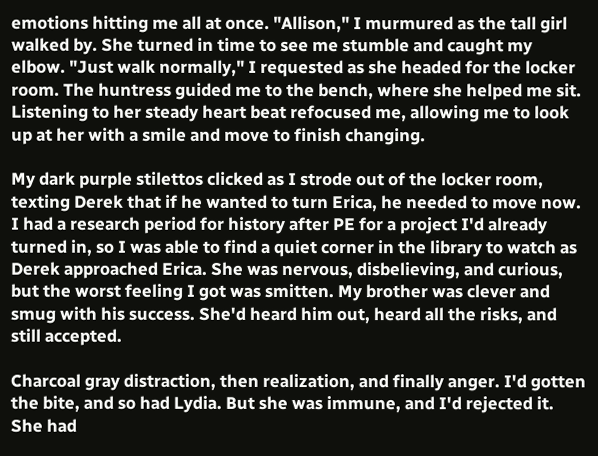emotions hitting me all at once. "Allison," I murmured as the tall girl walked by. She turned in time to see me stumble and caught my elbow. "Just walk normally," I requested as she headed for the locker room. The huntress guided me to the bench, where she helped me sit. Listening to her steady heart beat refocused me, allowing me to look up at her with a smile and move to finish changing.

My dark purple stilettos clicked as I strode out of the locker room, texting Derek that if he wanted to turn Erica, he needed to move now. I had a research period for history after PE for a project I'd already turned in, so I was able to find a quiet corner in the library to watch as Derek approached Erica. She was nervous, disbelieving, and curious, but the worst feeling I got was smitten. My brother was clever and smug with his success. She'd heard him out, heard all the risks, and still accepted.

Charcoal gray distraction, then realization, and finally anger. I'd gotten the bite, and so had Lydia. But she was immune, and I'd rejected it. She had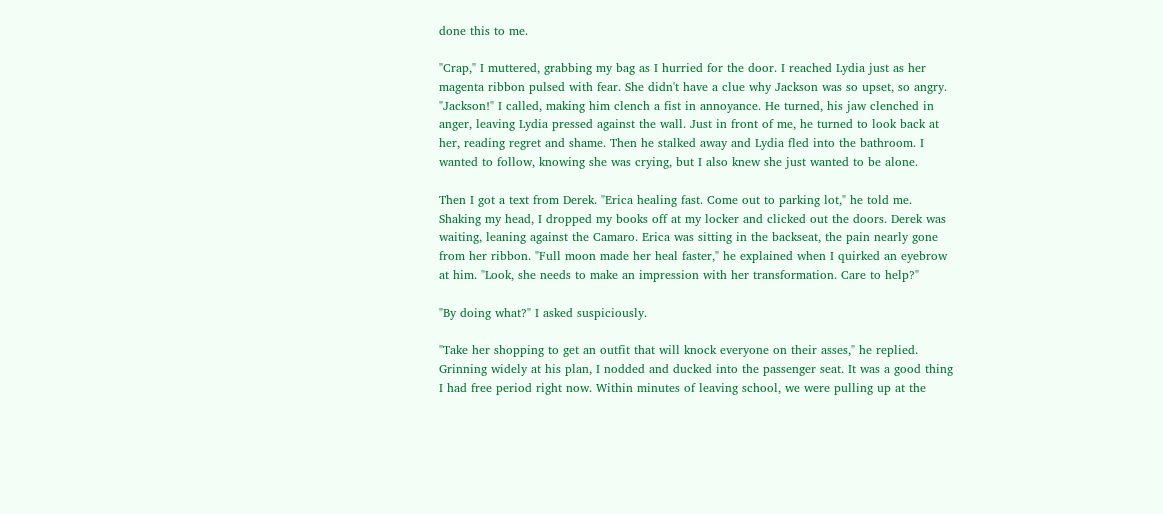done this to me.

"Crap," I muttered, grabbing my bag as I hurried for the door. I reached Lydia just as her magenta ribbon pulsed with fear. She didn't have a clue why Jackson was so upset, so angry. "Jackson!" I called, making him clench a fist in annoyance. He turned, his jaw clenched in anger, leaving Lydia pressed against the wall. Just in front of me, he turned to look back at her, reading regret and shame. Then he stalked away and Lydia fled into the bathroom. I wanted to follow, knowing she was crying, but I also knew she just wanted to be alone.

Then I got a text from Derek. "Erica healing fast. Come out to parking lot," he told me. Shaking my head, I dropped my books off at my locker and clicked out the doors. Derek was waiting, leaning against the Camaro. Erica was sitting in the backseat, the pain nearly gone from her ribbon. "Full moon made her heal faster," he explained when I quirked an eyebrow at him. "Look, she needs to make an impression with her transformation. Care to help?"

"By doing what?" I asked suspiciously.

"Take her shopping to get an outfit that will knock everyone on their asses," he replied. Grinning widely at his plan, I nodded and ducked into the passenger seat. It was a good thing I had free period right now. Within minutes of leaving school, we were pulling up at the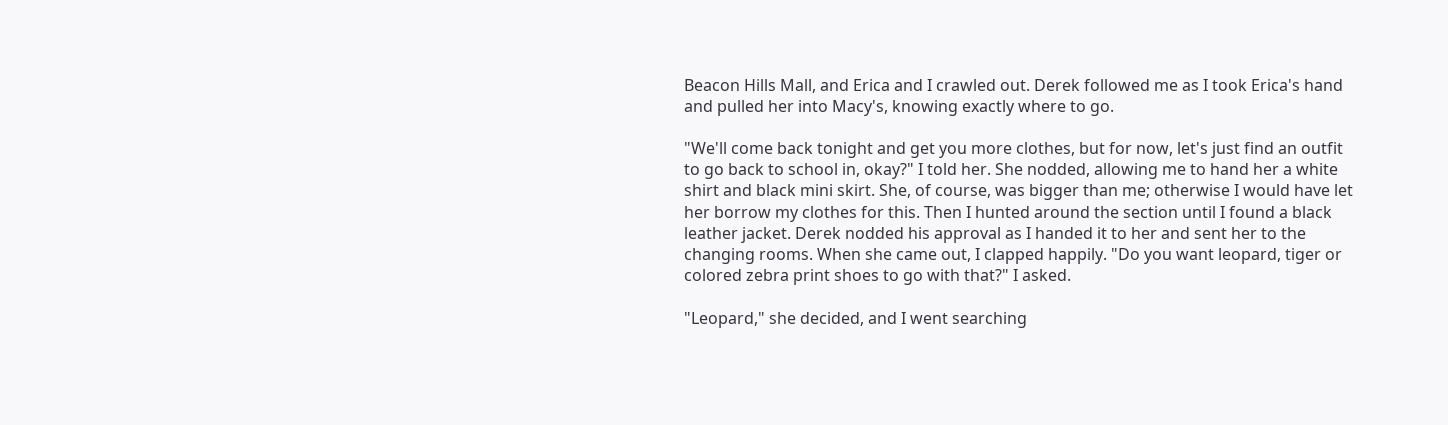Beacon Hills Mall, and Erica and I crawled out. Derek followed me as I took Erica's hand and pulled her into Macy's, knowing exactly where to go.

"We'll come back tonight and get you more clothes, but for now, let's just find an outfit to go back to school in, okay?" I told her. She nodded, allowing me to hand her a white shirt and black mini skirt. She, of course, was bigger than me; otherwise I would have let her borrow my clothes for this. Then I hunted around the section until I found a black leather jacket. Derek nodded his approval as I handed it to her and sent her to the changing rooms. When she came out, I clapped happily. "Do you want leopard, tiger or colored zebra print shoes to go with that?" I asked.

"Leopard," she decided, and I went searching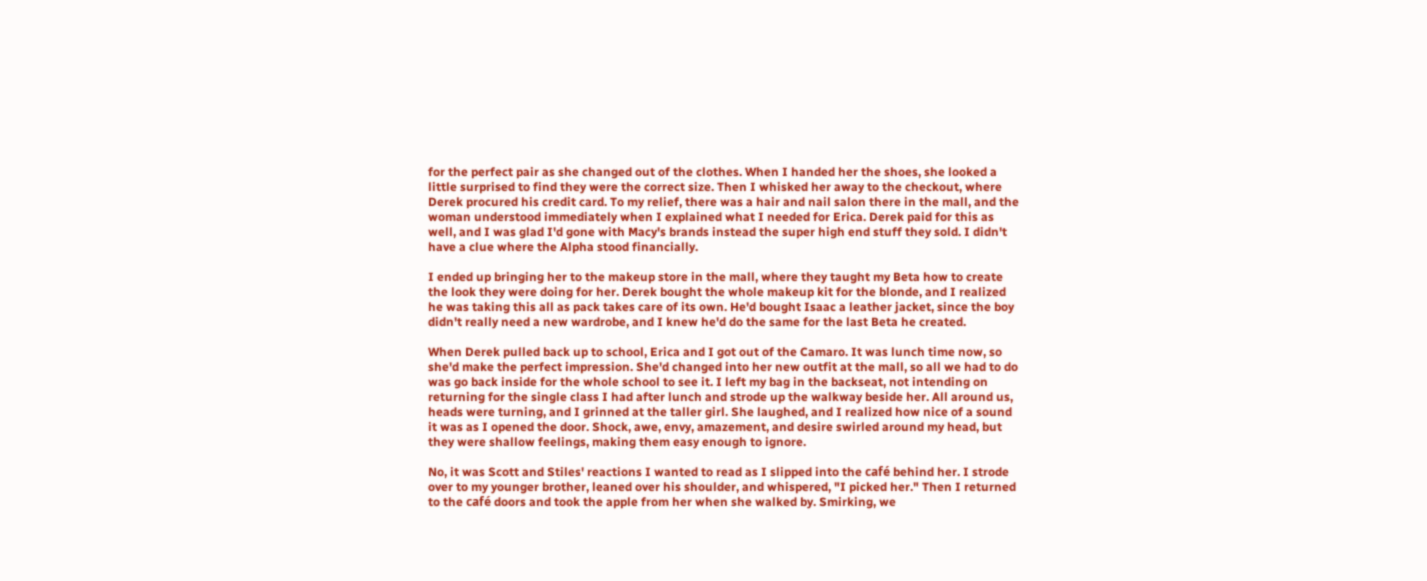for the perfect pair as she changed out of the clothes. When I handed her the shoes, she looked a little surprised to find they were the correct size. Then I whisked her away to the checkout, where Derek procured his credit card. To my relief, there was a hair and nail salon there in the mall, and the woman understood immediately when I explained what I needed for Erica. Derek paid for this as well, and I was glad I'd gone with Macy's brands instead the super high end stuff they sold. I didn't have a clue where the Alpha stood financially.

I ended up bringing her to the makeup store in the mall, where they taught my Beta how to create the look they were doing for her. Derek bought the whole makeup kit for the blonde, and I realized he was taking this all as pack takes care of its own. He'd bought Isaac a leather jacket, since the boy didn't really need a new wardrobe, and I knew he'd do the same for the last Beta he created.

When Derek pulled back up to school, Erica and I got out of the Camaro. It was lunch time now, so she'd make the perfect impression. She'd changed into her new outfit at the mall, so all we had to do was go back inside for the whole school to see it. I left my bag in the backseat, not intending on returning for the single class I had after lunch and strode up the walkway beside her. All around us, heads were turning, and I grinned at the taller girl. She laughed, and I realized how nice of a sound it was as I opened the door. Shock, awe, envy, amazement, and desire swirled around my head, but they were shallow feelings, making them easy enough to ignore.

No, it was Scott and Stiles' reactions I wanted to read as I slipped into the café behind her. I strode over to my younger brother, leaned over his shoulder, and whispered, "I picked her." Then I returned to the café doors and took the apple from her when she walked by. Smirking, we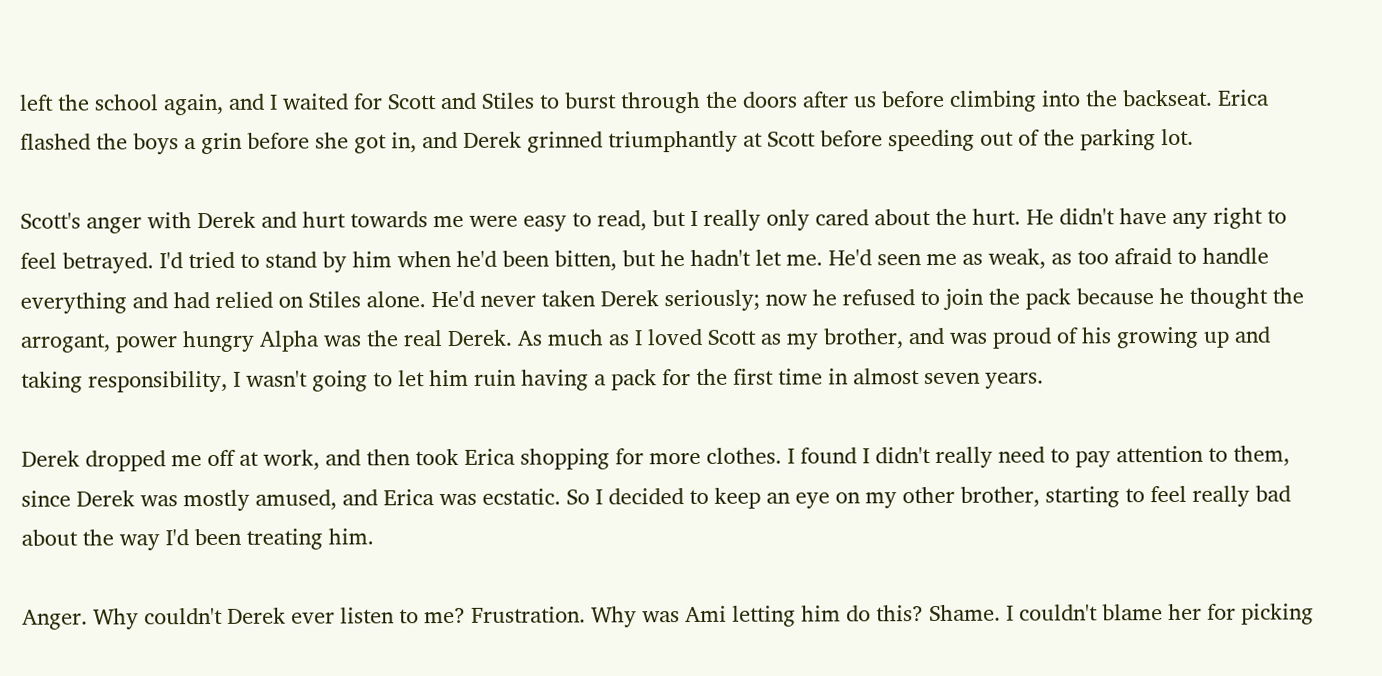left the school again, and I waited for Scott and Stiles to burst through the doors after us before climbing into the backseat. Erica flashed the boys a grin before she got in, and Derek grinned triumphantly at Scott before speeding out of the parking lot.

Scott's anger with Derek and hurt towards me were easy to read, but I really only cared about the hurt. He didn't have any right to feel betrayed. I'd tried to stand by him when he'd been bitten, but he hadn't let me. He'd seen me as weak, as too afraid to handle everything and had relied on Stiles alone. He'd never taken Derek seriously; now he refused to join the pack because he thought the arrogant, power hungry Alpha was the real Derek. As much as I loved Scott as my brother, and was proud of his growing up and taking responsibility, I wasn't going to let him ruin having a pack for the first time in almost seven years.

Derek dropped me off at work, and then took Erica shopping for more clothes. I found I didn't really need to pay attention to them, since Derek was mostly amused, and Erica was ecstatic. So I decided to keep an eye on my other brother, starting to feel really bad about the way I'd been treating him.

Anger. Why couldn't Derek ever listen to me? Frustration. Why was Ami letting him do this? Shame. I couldn't blame her for picking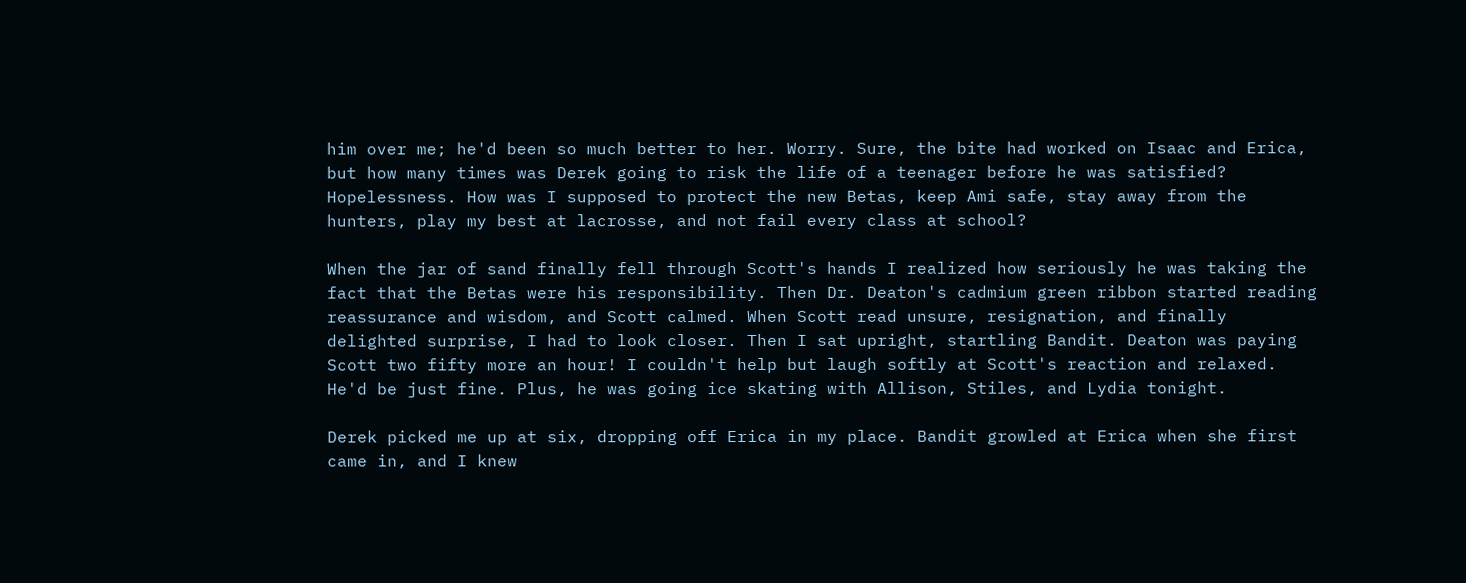him over me; he'd been so much better to her. Worry. Sure, the bite had worked on Isaac and Erica, but how many times was Derek going to risk the life of a teenager before he was satisfied? Hopelessness. How was I supposed to protect the new Betas, keep Ami safe, stay away from the hunters, play my best at lacrosse, and not fail every class at school?

When the jar of sand finally fell through Scott's hands I realized how seriously he was taking the fact that the Betas were his responsibility. Then Dr. Deaton's cadmium green ribbon started reading reassurance and wisdom, and Scott calmed. When Scott read unsure, resignation, and finally delighted surprise, I had to look closer. Then I sat upright, startling Bandit. Deaton was paying Scott two fifty more an hour! I couldn't help but laugh softly at Scott's reaction and relaxed. He'd be just fine. Plus, he was going ice skating with Allison, Stiles, and Lydia tonight.

Derek picked me up at six, dropping off Erica in my place. Bandit growled at Erica when she first came in, and I knew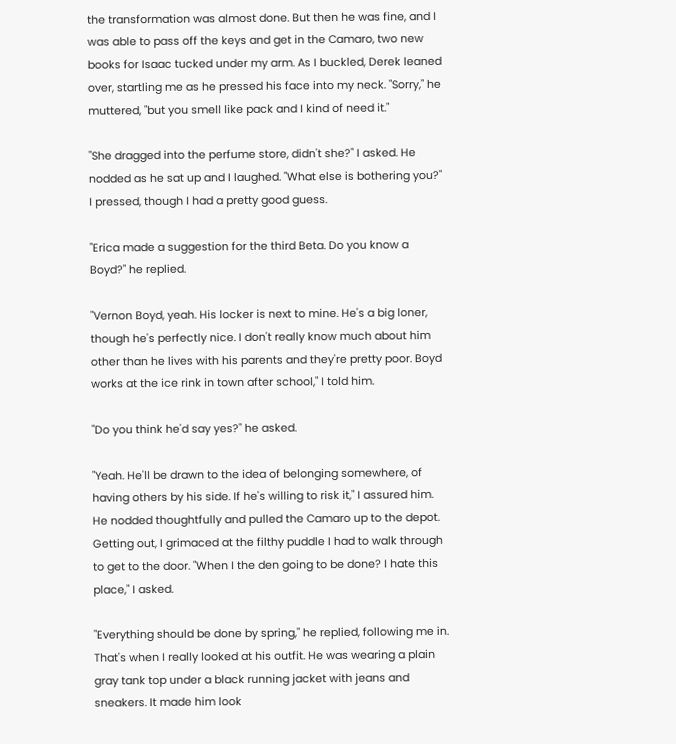the transformation was almost done. But then he was fine, and I was able to pass off the keys and get in the Camaro, two new books for Isaac tucked under my arm. As I buckled, Derek leaned over, startling me as he pressed his face into my neck. "Sorry," he muttered, "but you smell like pack and I kind of need it."

"She dragged into the perfume store, didn't she?" I asked. He nodded as he sat up and I laughed. "What else is bothering you?" I pressed, though I had a pretty good guess.

"Erica made a suggestion for the third Beta. Do you know a Boyd?" he replied.

"Vernon Boyd, yeah. His locker is next to mine. He's a big loner, though he's perfectly nice. I don't really know much about him other than he lives with his parents and they're pretty poor. Boyd works at the ice rink in town after school," I told him.

"Do you think he'd say yes?" he asked.

"Yeah. He'll be drawn to the idea of belonging somewhere, of having others by his side. If he's willing to risk it," I assured him. He nodded thoughtfully and pulled the Camaro up to the depot. Getting out, I grimaced at the filthy puddle I had to walk through to get to the door. "When I the den going to be done? I hate this place," I asked.

"Everything should be done by spring," he replied, following me in. That's when I really looked at his outfit. He was wearing a plain gray tank top under a black running jacket with jeans and sneakers. It made him look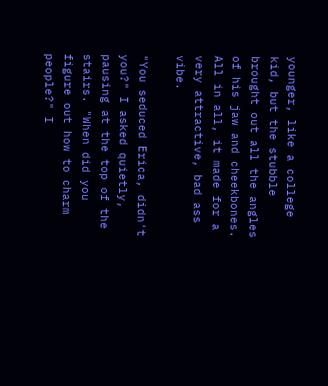younger, like a college kid, but the stubble brought out all the angles of his jaw and cheekbones. All in all, it made for a very attractive, bad ass vibe.

"You seduced Erica, didn't you?" I asked quietly, pausing at the top of the stairs. "When did you figure out how to charm people?" I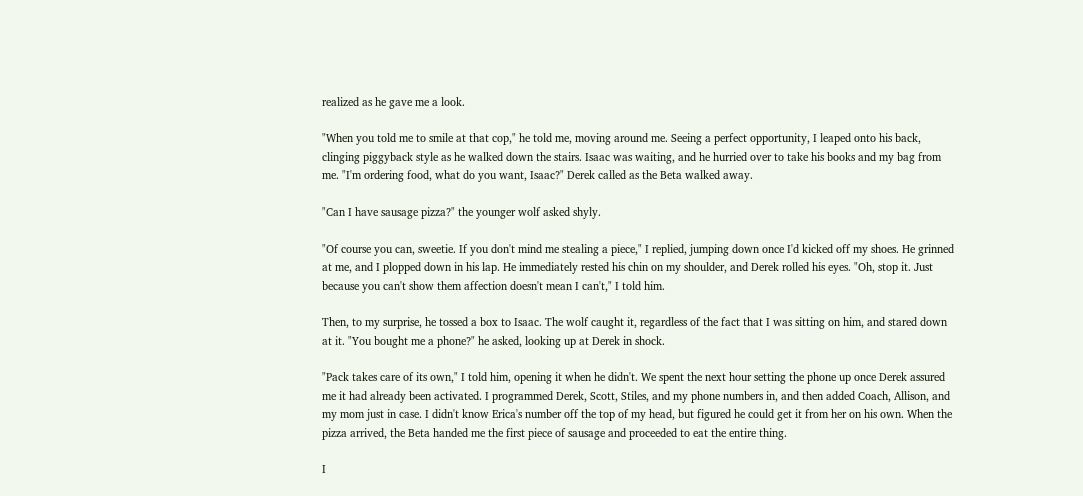realized as he gave me a look.

"When you told me to smile at that cop," he told me, moving around me. Seeing a perfect opportunity, I leaped onto his back, clinging piggyback style as he walked down the stairs. Isaac was waiting, and he hurried over to take his books and my bag from me. "I'm ordering food, what do you want, Isaac?" Derek called as the Beta walked away.

"Can I have sausage pizza?" the younger wolf asked shyly.

"Of course you can, sweetie. If you don't mind me stealing a piece," I replied, jumping down once I'd kicked off my shoes. He grinned at me, and I plopped down in his lap. He immediately rested his chin on my shoulder, and Derek rolled his eyes. "Oh, stop it. Just because you can't show them affection doesn't mean I can't," I told him.

Then, to my surprise, he tossed a box to Isaac. The wolf caught it, regardless of the fact that I was sitting on him, and stared down at it. "You bought me a phone?" he asked, looking up at Derek in shock.

"Pack takes care of its own," I told him, opening it when he didn't. We spent the next hour setting the phone up once Derek assured me it had already been activated. I programmed Derek, Scott, Stiles, and my phone numbers in, and then added Coach, Allison, and my mom just in case. I didn't know Erica's number off the top of my head, but figured he could get it from her on his own. When the pizza arrived, the Beta handed me the first piece of sausage and proceeded to eat the entire thing.

I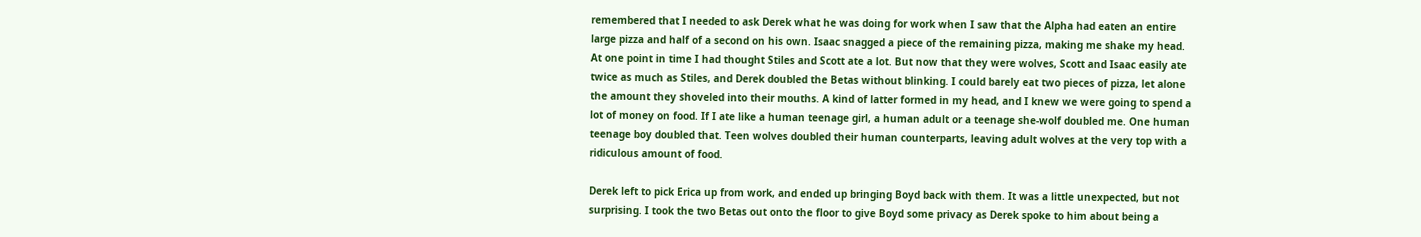remembered that I needed to ask Derek what he was doing for work when I saw that the Alpha had eaten an entire large pizza and half of a second on his own. Isaac snagged a piece of the remaining pizza, making me shake my head. At one point in time I had thought Stiles and Scott ate a lot. But now that they were wolves, Scott and Isaac easily ate twice as much as Stiles, and Derek doubled the Betas without blinking. I could barely eat two pieces of pizza, let alone the amount they shoveled into their mouths. A kind of latter formed in my head, and I knew we were going to spend a lot of money on food. If I ate like a human teenage girl, a human adult or a teenage she-wolf doubled me. One human teenage boy doubled that. Teen wolves doubled their human counterparts, leaving adult wolves at the very top with a ridiculous amount of food.

Derek left to pick Erica up from work, and ended up bringing Boyd back with them. It was a little unexpected, but not surprising. I took the two Betas out onto the floor to give Boyd some privacy as Derek spoke to him about being a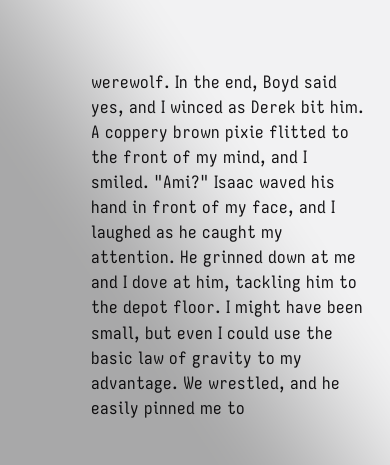werewolf. In the end, Boyd said yes, and I winced as Derek bit him. A coppery brown pixie flitted to the front of my mind, and I smiled. "Ami?" Isaac waved his hand in front of my face, and I laughed as he caught my attention. He grinned down at me and I dove at him, tackling him to the depot floor. I might have been small, but even I could use the basic law of gravity to my advantage. We wrestled, and he easily pinned me to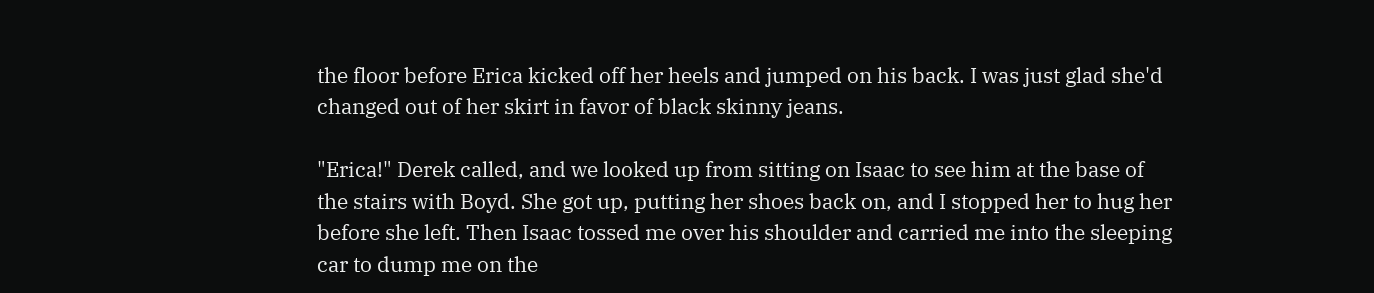the floor before Erica kicked off her heels and jumped on his back. I was just glad she'd changed out of her skirt in favor of black skinny jeans.

"Erica!" Derek called, and we looked up from sitting on Isaac to see him at the base of the stairs with Boyd. She got up, putting her shoes back on, and I stopped her to hug her before she left. Then Isaac tossed me over his shoulder and carried me into the sleeping car to dump me on the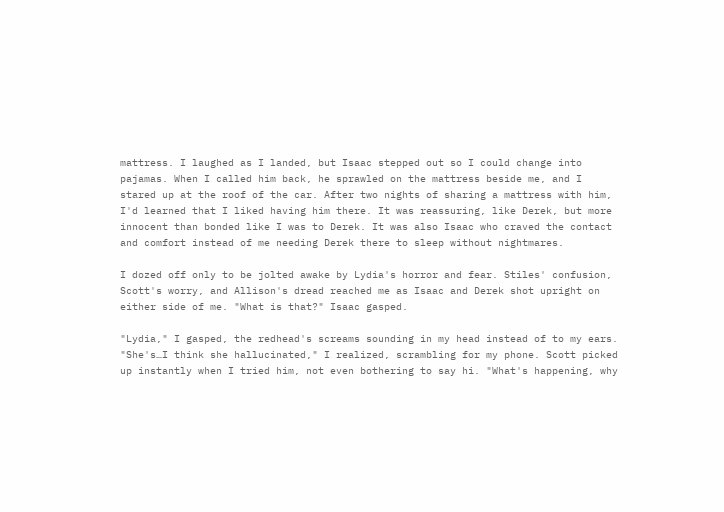mattress. I laughed as I landed, but Isaac stepped out so I could change into pajamas. When I called him back, he sprawled on the mattress beside me, and I stared up at the roof of the car. After two nights of sharing a mattress with him, I'd learned that I liked having him there. It was reassuring, like Derek, but more innocent than bonded like I was to Derek. It was also Isaac who craved the contact and comfort instead of me needing Derek there to sleep without nightmares.

I dozed off only to be jolted awake by Lydia's horror and fear. Stiles' confusion, Scott's worry, and Allison's dread reached me as Isaac and Derek shot upright on either side of me. "What is that?" Isaac gasped.

"Lydia," I gasped, the redhead's screams sounding in my head instead of to my ears. "She's…I think she hallucinated," I realized, scrambling for my phone. Scott picked up instantly when I tried him, not even bothering to say hi. "What's happening, why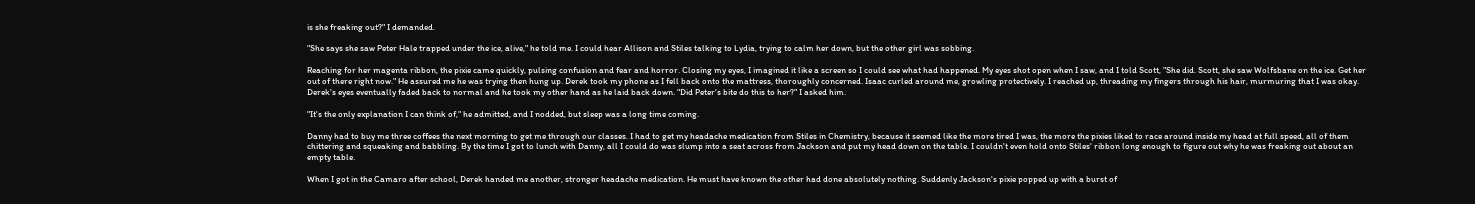is she freaking out?" I demanded.

"She says she saw Peter Hale trapped under the ice, alive," he told me. I could hear Allison and Stiles talking to Lydia, trying to calm her down, but the other girl was sobbing.

Reaching for her magenta ribbon, the pixie came quickly, pulsing confusion and fear and horror. Closing my eyes, I imagined it like a screen so I could see what had happened. My eyes shot open when I saw, and I told Scott, "She did. Scott, she saw Wolfsbane on the ice. Get her out of there right now." He assured me he was trying then hung up. Derek took my phone as I fell back onto the mattress, thoroughly concerned. Isaac curled around me, growling protectively. I reached up, threading my fingers through his hair, murmuring that I was okay. Derek's eyes eventually faded back to normal and he took my other hand as he laid back down. "Did Peter's bite do this to her?" I asked him.

"It's the only explanation I can think of," he admitted, and I nodded, but sleep was a long time coming.

Danny had to buy me three coffees the next morning to get me through our classes. I had to get my headache medication from Stiles in Chemistry, because it seemed like the more tired I was, the more the pixies liked to race around inside my head at full speed, all of them chittering and squeaking and babbling. By the time I got to lunch with Danny, all I could do was slump into a seat across from Jackson and put my head down on the table. I couldn't even hold onto Stiles' ribbon long enough to figure out why he was freaking out about an empty table.

When I got in the Camaro after school, Derek handed me another, stronger headache medication. He must have known the other had done absolutely nothing. Suddenly Jackson's pixie popped up with a burst of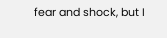fear and shock, but I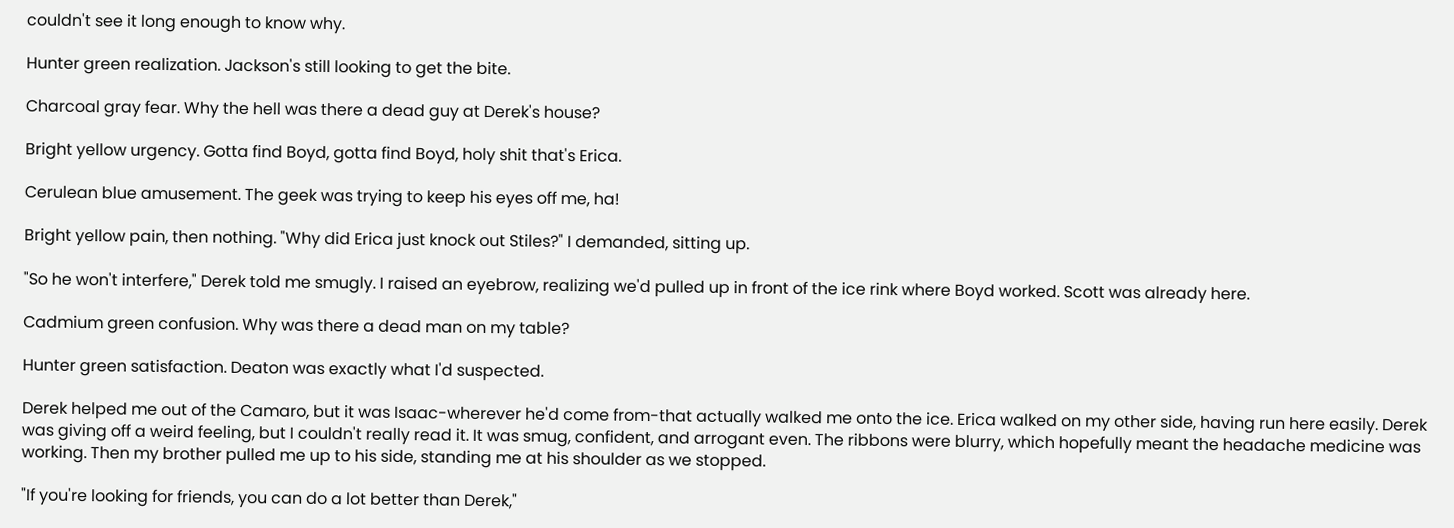couldn't see it long enough to know why.

Hunter green realization. Jackson's still looking to get the bite.

Charcoal gray fear. Why the hell was there a dead guy at Derek's house?

Bright yellow urgency. Gotta find Boyd, gotta find Boyd, holy shit that's Erica.

Cerulean blue amusement. The geek was trying to keep his eyes off me, ha!

Bright yellow pain, then nothing. "Why did Erica just knock out Stiles?" I demanded, sitting up.

"So he won't interfere," Derek told me smugly. I raised an eyebrow, realizing we'd pulled up in front of the ice rink where Boyd worked. Scott was already here.

Cadmium green confusion. Why was there a dead man on my table?

Hunter green satisfaction. Deaton was exactly what I'd suspected.

Derek helped me out of the Camaro, but it was Isaac-wherever he'd come from-that actually walked me onto the ice. Erica walked on my other side, having run here easily. Derek was giving off a weird feeling, but I couldn't really read it. It was smug, confident, and arrogant even. The ribbons were blurry, which hopefully meant the headache medicine was working. Then my brother pulled me up to his side, standing me at his shoulder as we stopped.

"If you're looking for friends, you can do a lot better than Derek,"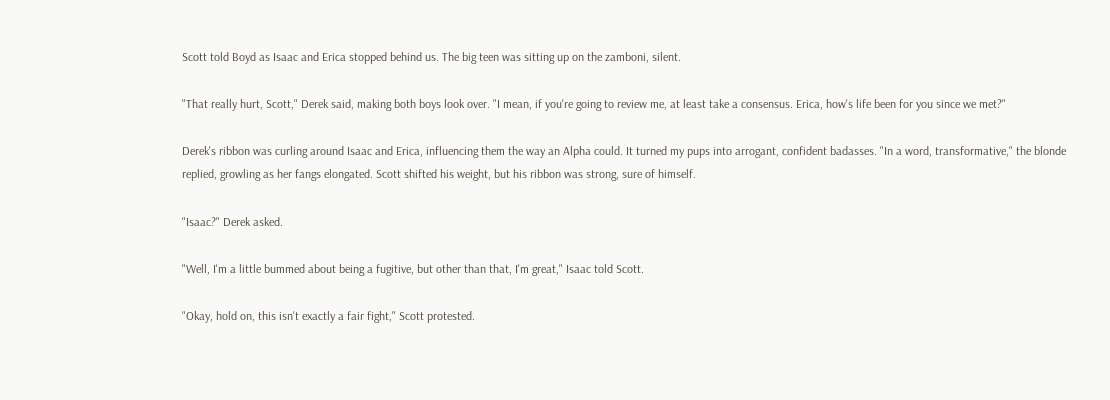Scott told Boyd as Isaac and Erica stopped behind us. The big teen was sitting up on the zamboni, silent.

"That really hurt, Scott," Derek said, making both boys look over. "I mean, if you're going to review me, at least take a consensus. Erica, how's life been for you since we met?"

Derek's ribbon was curling around Isaac and Erica, influencing them the way an Alpha could. It turned my pups into arrogant, confident badasses. "In a word, transformative," the blonde replied, growling as her fangs elongated. Scott shifted his weight, but his ribbon was strong, sure of himself.

"Isaac?" Derek asked.

"Well, I'm a little bummed about being a fugitive, but other than that, I'm great," Isaac told Scott.

"Okay, hold on, this isn't exactly a fair fight," Scott protested.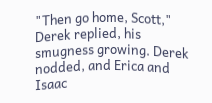"Then go home, Scott," Derek replied, his smugness growing. Derek nodded, and Erica and Isaac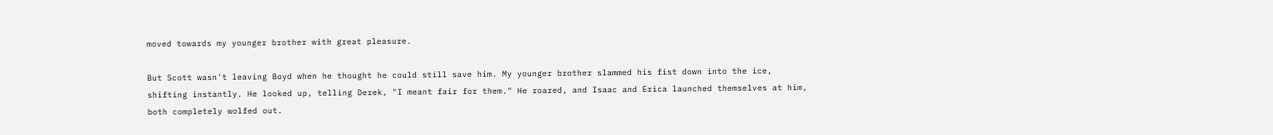moved towards my younger brother with great pleasure.

But Scott wasn't leaving Boyd when he thought he could still save him. My younger brother slammed his fist down into the ice, shifting instantly. He looked up, telling Derek, "I meant fair for them." He roared, and Isaac and Erica launched themselves at him, both completely wolfed out.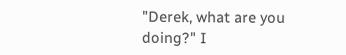"Derek, what are you doing?" I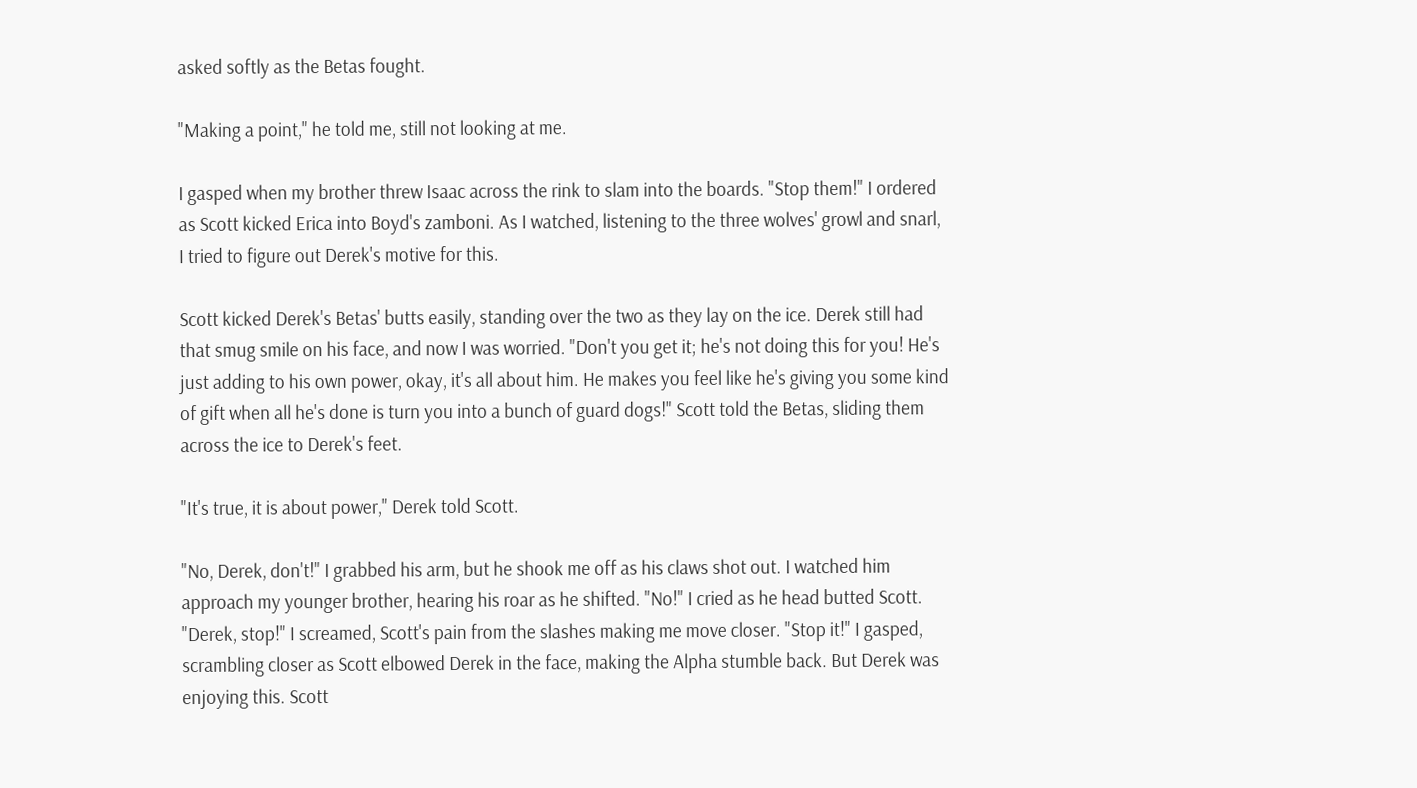asked softly as the Betas fought.

"Making a point," he told me, still not looking at me.

I gasped when my brother threw Isaac across the rink to slam into the boards. "Stop them!" I ordered as Scott kicked Erica into Boyd's zamboni. As I watched, listening to the three wolves' growl and snarl, I tried to figure out Derek's motive for this.

Scott kicked Derek's Betas' butts easily, standing over the two as they lay on the ice. Derek still had that smug smile on his face, and now I was worried. "Don't you get it; he's not doing this for you! He's just adding to his own power, okay, it's all about him. He makes you feel like he's giving you some kind of gift when all he's done is turn you into a bunch of guard dogs!" Scott told the Betas, sliding them across the ice to Derek's feet.

"It's true, it is about power," Derek told Scott.

"No, Derek, don't!" I grabbed his arm, but he shook me off as his claws shot out. I watched him approach my younger brother, hearing his roar as he shifted. "No!" I cried as he head butted Scott. "Derek, stop!" I screamed, Scott's pain from the slashes making me move closer. "Stop it!" I gasped, scrambling closer as Scott elbowed Derek in the face, making the Alpha stumble back. But Derek was enjoying this. Scott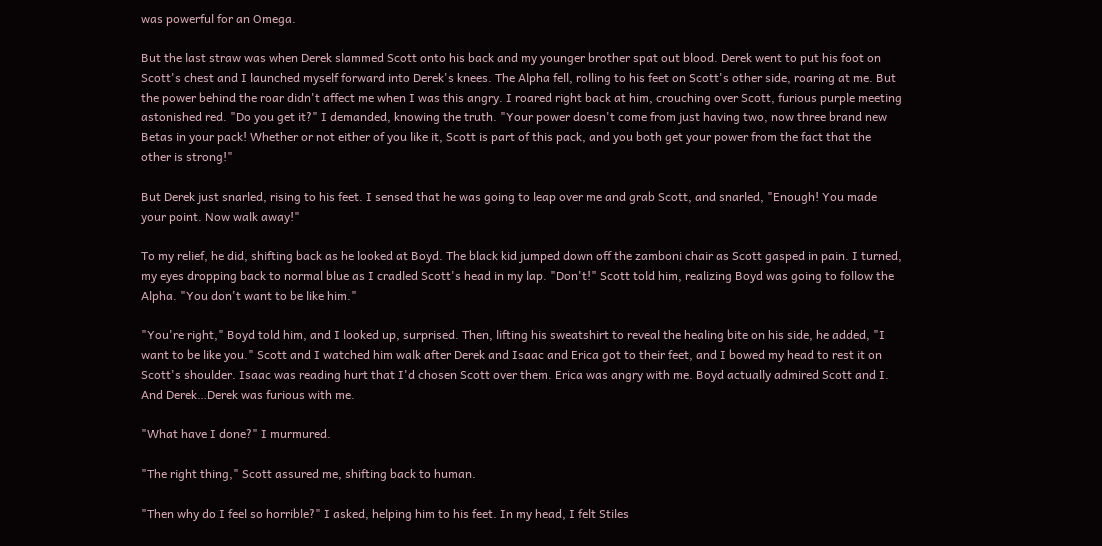was powerful for an Omega.

But the last straw was when Derek slammed Scott onto his back and my younger brother spat out blood. Derek went to put his foot on Scott's chest and I launched myself forward into Derek's knees. The Alpha fell, rolling to his feet on Scott's other side, roaring at me. But the power behind the roar didn't affect me when I was this angry. I roared right back at him, crouching over Scott, furious purple meeting astonished red. "Do you get it?" I demanded, knowing the truth. "Your power doesn't come from just having two, now three brand new Betas in your pack! Whether or not either of you like it, Scott is part of this pack, and you both get your power from the fact that the other is strong!"

But Derek just snarled, rising to his feet. I sensed that he was going to leap over me and grab Scott, and snarled, "Enough! You made your point. Now walk away!"

To my relief, he did, shifting back as he looked at Boyd. The black kid jumped down off the zamboni chair as Scott gasped in pain. I turned, my eyes dropping back to normal blue as I cradled Scott's head in my lap. "Don't!" Scott told him, realizing Boyd was going to follow the Alpha. "You don't want to be like him."

"You're right," Boyd told him, and I looked up, surprised. Then, lifting his sweatshirt to reveal the healing bite on his side, he added, "I want to be like you." Scott and I watched him walk after Derek and Isaac and Erica got to their feet, and I bowed my head to rest it on Scott's shoulder. Isaac was reading hurt that I'd chosen Scott over them. Erica was angry with me. Boyd actually admired Scott and I. And Derek…Derek was furious with me.

"What have I done?" I murmured.

"The right thing," Scott assured me, shifting back to human.

"Then why do I feel so horrible?" I asked, helping him to his feet. In my head, I felt Stiles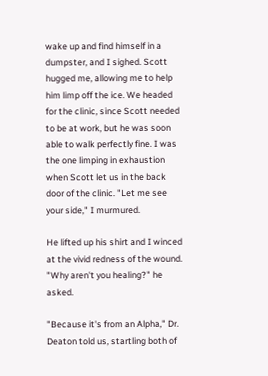wake up and find himself in a dumpster, and I sighed. Scott hugged me, allowing me to help him limp off the ice. We headed for the clinic, since Scott needed to be at work, but he was soon able to walk perfectly fine. I was the one limping in exhaustion when Scott let us in the back door of the clinic. "Let me see your side," I murmured.

He lifted up his shirt and I winced at the vivid redness of the wound. "Why aren't you healing?" he asked.

"Because it's from an Alpha," Dr. Deaton told us, startling both of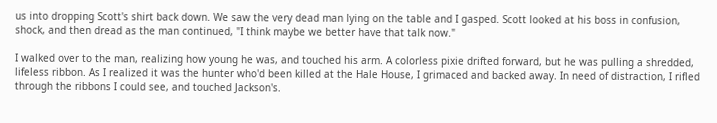us into dropping Scott's shirt back down. We saw the very dead man lying on the table and I gasped. Scott looked at his boss in confusion, shock, and then dread as the man continued, "I think maybe we better have that talk now."

I walked over to the man, realizing how young he was, and touched his arm. A colorless pixie drifted forward, but he was pulling a shredded, lifeless ribbon. As I realized it was the hunter who'd been killed at the Hale House, I grimaced and backed away. In need of distraction, I rifled through the ribbons I could see, and touched Jackson's.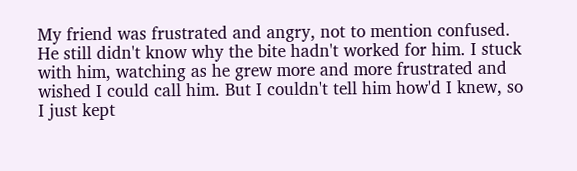My friend was frustrated and angry, not to mention confused. He still didn't know why the bite hadn't worked for him. I stuck with him, watching as he grew more and more frustrated and wished I could call him. But I couldn't tell him how'd I knew, so I just kept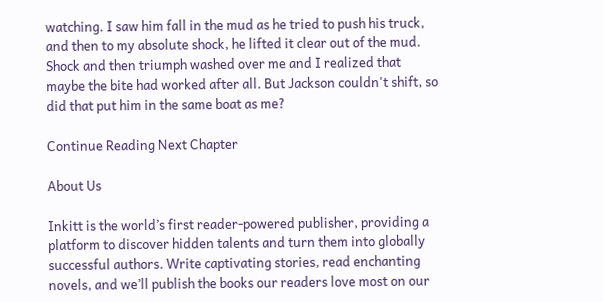watching. I saw him fall in the mud as he tried to push his truck, and then to my absolute shock, he lifted it clear out of the mud. Shock and then triumph washed over me and I realized that maybe the bite had worked after all. But Jackson couldn't shift, so did that put him in the same boat as me?

Continue Reading Next Chapter

About Us

Inkitt is the world’s first reader-powered publisher, providing a platform to discover hidden talents and turn them into globally successful authors. Write captivating stories, read enchanting novels, and we’ll publish the books our readers love most on our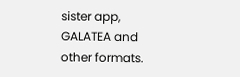sister app, GALATEA and other formats.